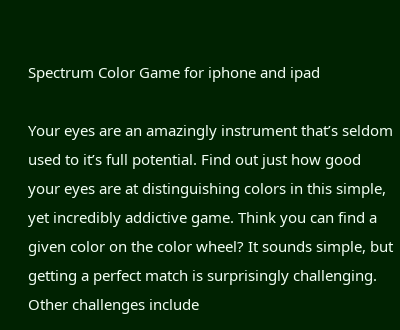Spectrum Color Game for iphone and ipad

Your eyes are an amazingly instrument that’s seldom used to it’s full potential. Find out just how good your eyes are at distinguishing colors in this simple, yet incredibly addictive game. Think you can find a given color on the color wheel? It sounds simple, but getting a perfect match is surprisingly challenging. Other challenges include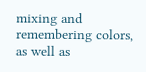mixing and remembering colors, as well as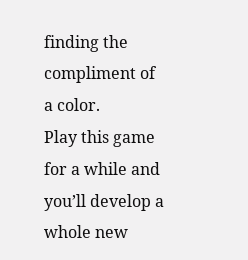finding the compliment of a color.
Play this game for a while and you’ll develop a whole new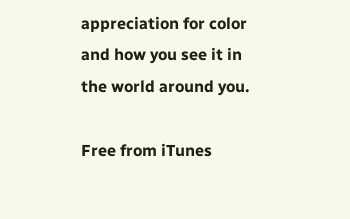appreciation for color and how you see it in the world around you.

Free from iTunes